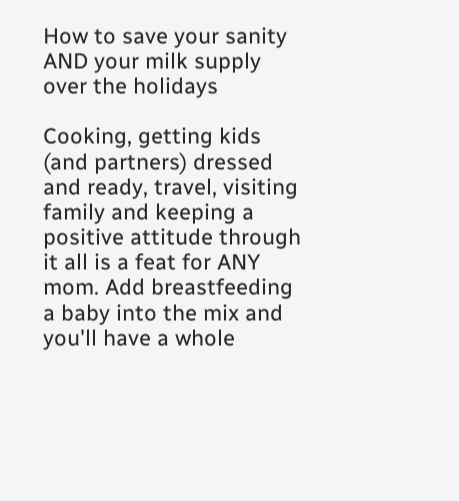How to save your sanity AND your milk supply over the holidays

Cooking, getting kids (and partners) dressed and ready, travel, visiting family and keeping a positive attitude through it all is a feat for ANY mom. Add breastfeeding a baby into the mix and you'll have a whole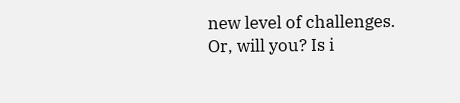new level of challenges. Or, will you? Is i